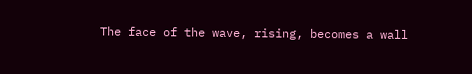The face of the wave, rising, becomes a wall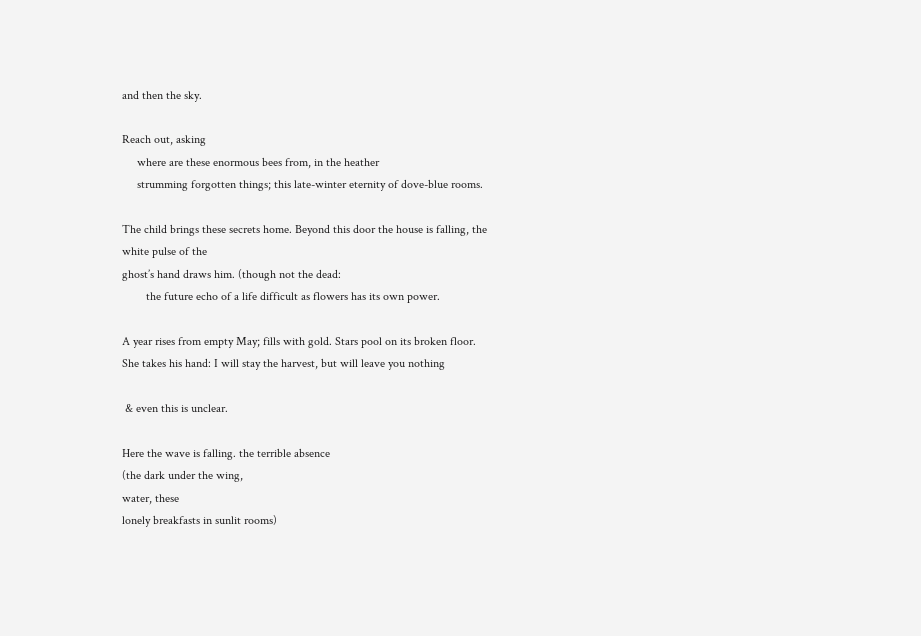and then the sky.

Reach out, asking
     where are these enormous bees from, in the heather
     strumming forgotten things; this late-winter eternity of dove-blue rooms.

The child brings these secrets home. Beyond this door the house is falling, the white pulse of the
ghost’s hand draws him. (though not the dead:
        the future echo of a life difficult as flowers has its own power.

A year rises from empty May; fills with gold. Stars pool on its broken floor.
She takes his hand: I will stay the harvest, but will leave you nothing

 & even this is unclear.

Here the wave is falling. the terrible absence
(the dark under the wing,
water, these
lonely breakfasts in sunlit rooms)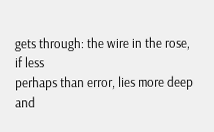gets through: the wire in the rose, if less
perhaps than error, lies more deep and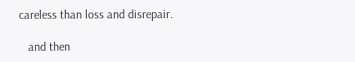careless than loss and disrepair.

   and then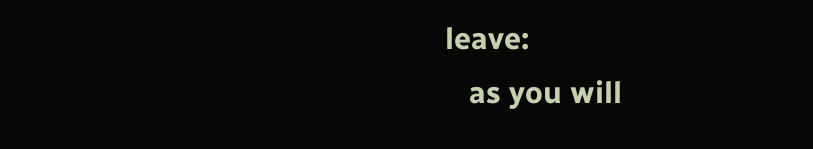leave:
   as you will